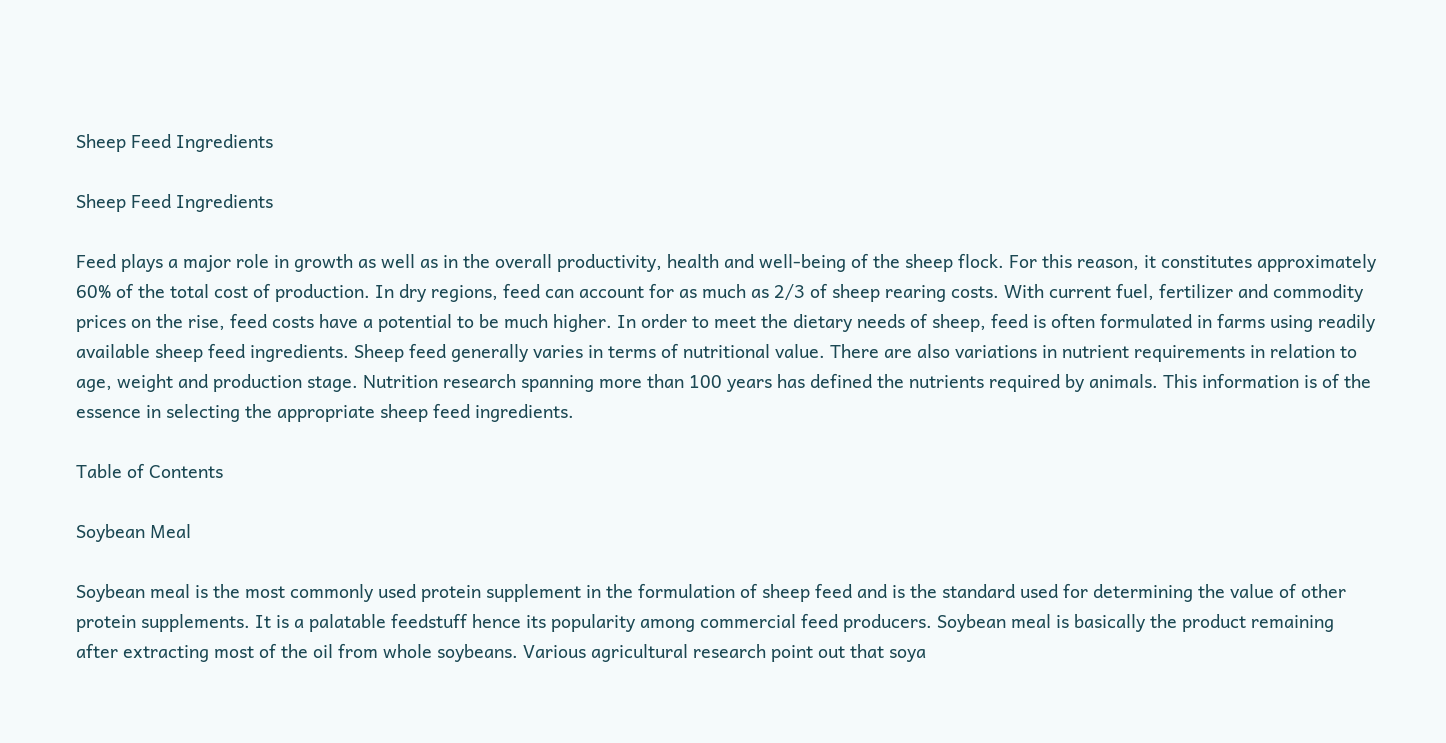Sheep Feed Ingredients

Sheep Feed Ingredients

Feed plays a major role in growth as well as in the overall productivity, health and well-being of the sheep flock. For this reason, it constitutes approximately 60% of the total cost of production. In dry regions, feed can account for as much as 2/3 of sheep rearing costs. With current fuel, fertilizer and commodity prices on the rise, feed costs have a potential to be much higher. In order to meet the dietary needs of sheep, feed is often formulated in farms using readily available sheep feed ingredients. Sheep feed generally varies in terms of nutritional value. There are also variations in nutrient requirements in relation to age, weight and production stage. Nutrition research spanning more than 100 years has defined the nutrients required by animals. This information is of the essence in selecting the appropriate sheep feed ingredients.

Table of Contents

Soybean Meal

Soybean meal is the most commonly used protein supplement in the formulation of sheep feed and is the standard used for determining the value of other protein supplements. It is a palatable feedstuff hence its popularity among commercial feed producers. Soybean meal is basically the product remaining after extracting most of the oil from whole soybeans. Various agricultural research point out that soya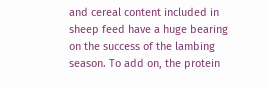and cereal content included in sheep feed have a huge bearing on the success of the lambing season. To add on, the protein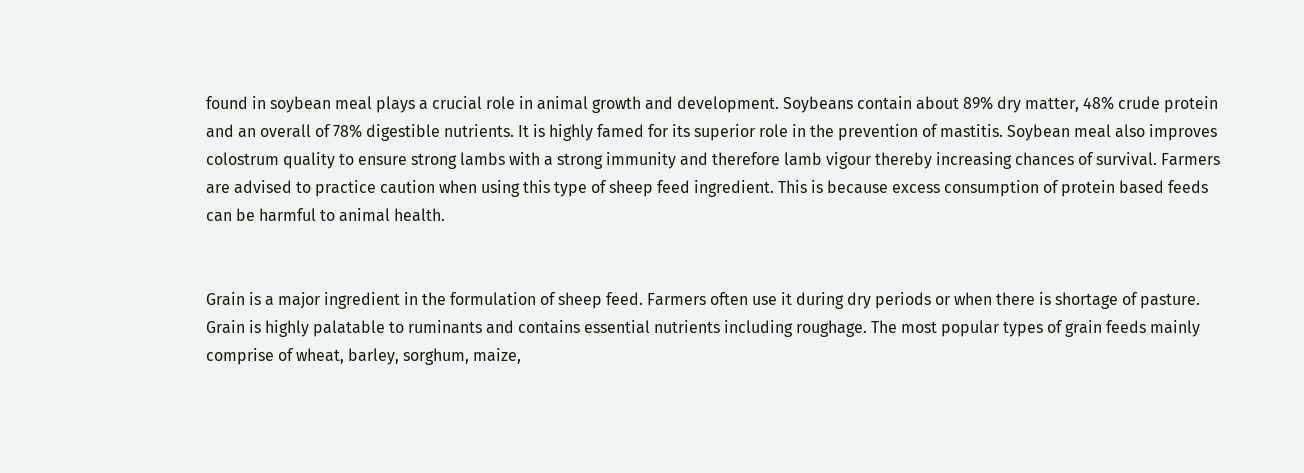found in soybean meal plays a crucial role in animal growth and development. Soybeans contain about 89% dry matter, 48% crude protein and an overall of 78% digestible nutrients. It is highly famed for its superior role in the prevention of mastitis. Soybean meal also improves colostrum quality to ensure strong lambs with a strong immunity and therefore lamb vigour thereby increasing chances of survival. Farmers are advised to practice caution when using this type of sheep feed ingredient. This is because excess consumption of protein based feeds can be harmful to animal health.


Grain is a major ingredient in the formulation of sheep feed. Farmers often use it during dry periods or when there is shortage of pasture. Grain is highly palatable to ruminants and contains essential nutrients including roughage. The most popular types of grain feeds mainly comprise of wheat, barley, sorghum, maize,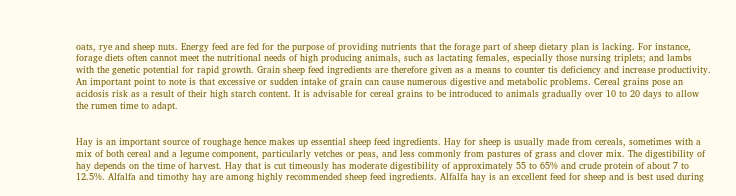oats, rye and sheep nuts. Energy feed are fed for the purpose of providing nutrients that the forage part of sheep dietary plan is lacking. For instance, forage diets often cannot meet the nutritional needs of high producing animals, such as lactating females, especially those nursing triplets; and lambs with the genetic potential for rapid growth. Grain sheep feed ingredients are therefore given as a means to counter tis deficiency and increase productivity. An important point to note is that excessive or sudden intake of grain can cause numerous digestive and metabolic problems. Cereal grains pose an acidosis risk as a result of their high starch content. It is advisable for cereal grains to be introduced to animals gradually over 10 to 20 days to allow the rumen time to adapt.


Hay is an important source of roughage hence makes up essential sheep feed ingredients. Hay for sheep is usually made from cereals, sometimes with a mix of both cereal and a legume component, particularly vetches or peas, and less commonly from pastures of grass and clover mix. The digestibility of hay depends on the time of harvest. Hay that is cut timeously has moderate digestibility of approximately 55 to 65% and crude protein of about 7 to 12.5%. Alfalfa and timothy hay are among highly recommended sheep feed ingredients. Alfalfa hay is an excellent feed for sheep and is best used during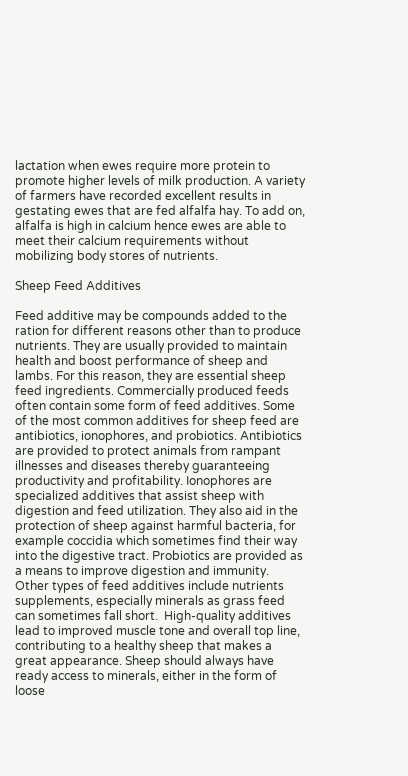lactation when ewes require more protein to promote higher levels of milk production. A variety of farmers have recorded excellent results in gestating ewes that are fed alfalfa hay. To add on, alfalfa is high in calcium hence ewes are able to meet their calcium requirements without mobilizing body stores of nutrients.

Sheep Feed Additives

Feed additive may be compounds added to the ration for different reasons other than to produce nutrients. They are usually provided to maintain health and boost performance of sheep and lambs. For this reason, they are essential sheep feed ingredients. Commercially produced feeds often contain some form of feed additives. Some of the most common additives for sheep feed are antibiotics, ionophores, and probiotics. Antibiotics are provided to protect animals from rampant illnesses and diseases thereby guaranteeing productivity and profitability. Ionophores are specialized additives that assist sheep with digestion and feed utilization. They also aid in the protection of sheep against harmful bacteria, for example coccidia which sometimes find their way into the digestive tract. Probiotics are provided as a means to improve digestion and immunity. Other types of feed additives include nutrients supplements, especially minerals as grass feed can sometimes fall short.  High-quality additives lead to improved muscle tone and overall top line, contributing to a healthy sheep that makes a great appearance. Sheep should always have ready access to minerals, either in the form of loose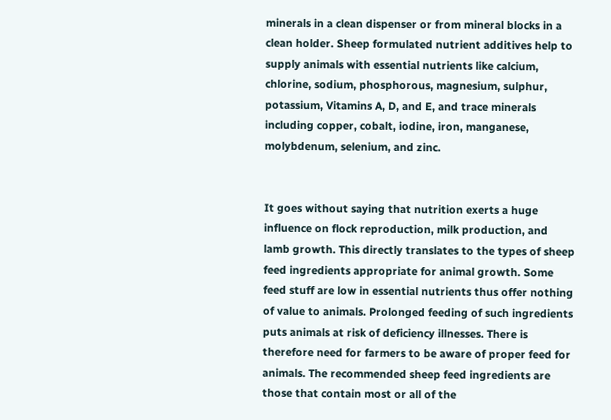minerals in a clean dispenser or from mineral blocks in a clean holder. Sheep formulated nutrient additives help to supply animals with essential nutrients like calcium, chlorine, sodium, phosphorous, magnesium, sulphur, potassium, Vitamins A, D, and E, and trace minerals including copper, cobalt, iodine, iron, manganese, molybdenum, selenium, and zinc.


It goes without saying that nutrition exerts a huge influence on flock reproduction, milk production, and lamb growth. This directly translates to the types of sheep feed ingredients appropriate for animal growth. Some feed stuff are low in essential nutrients thus offer nothing of value to animals. Prolonged feeding of such ingredients puts animals at risk of deficiency illnesses. There is therefore need for farmers to be aware of proper feed for animals. The recommended sheep feed ingredients are those that contain most or all of the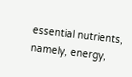essential nutrients, namely, energy,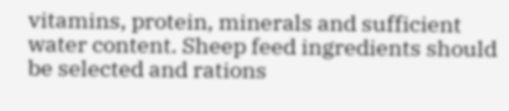vitamins, protein, minerals and sufficient water content. Sheep feed ingredients should be selected and rations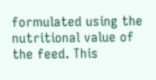formulated using the nutritional value of the feed. This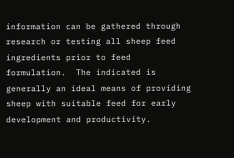information can be gathered through research or testing all sheep feed ingredients prior to feed formulation.  The indicated is generally an ideal means of providing sheep with suitable feed for early development and productivity.